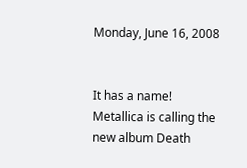Monday, June 16, 2008


It has a name! Metallica is calling the new album Death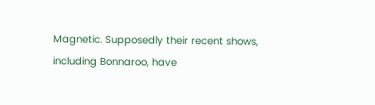Magnetic. Supposedly their recent shows, including Bonnaroo, have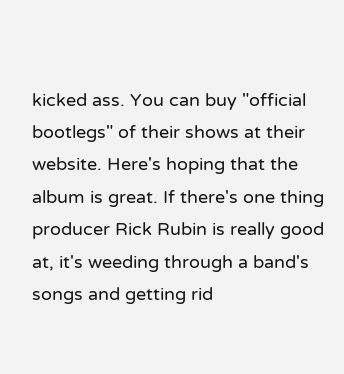kicked ass. You can buy "official bootlegs" of their shows at their website. Here's hoping that the album is great. If there's one thing producer Rick Rubin is really good at, it's weeding through a band's songs and getting rid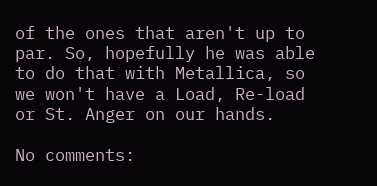of the ones that aren't up to par. So, hopefully he was able to do that with Metallica, so we won't have a Load, Re-load or St. Anger on our hands.

No comments: